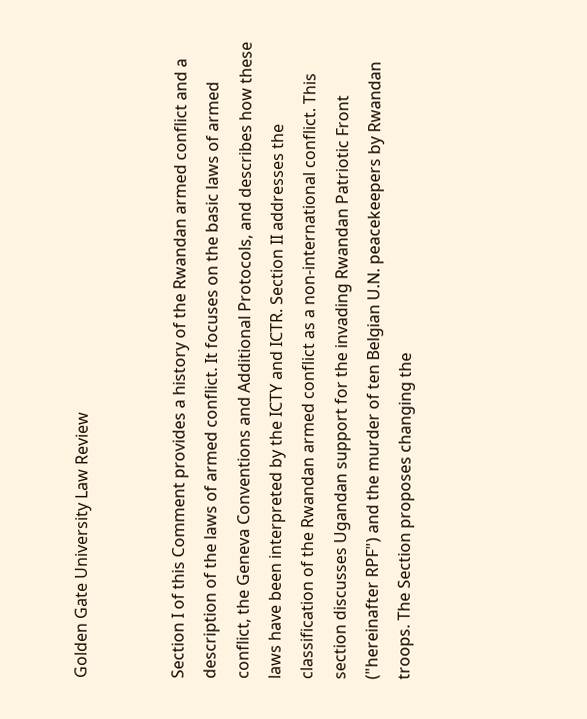Golden Gate University Law Review


Section I of this Comment provides a history of the Rwandan armed conflict and a description of the laws of armed conflict. It focuses on the basic laws of armed conflict, the Geneva Conventions and Additional Protocols, and describes how these laws have been interpreted by the ICTY and ICTR. Section II addresses the classification of the Rwandan armed conflict as a non-international conflict. This section discusses Ugandan support for the invading Rwandan Patriotic Front ("hereinafter RPF") and the murder of ten Belgian U.N. peacekeepers by Rwandan troops. The Section proposes changing the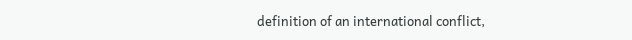definition of an international conflict,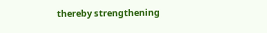thereby strengthening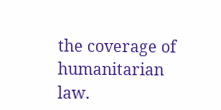the coverage of humanitarian law.